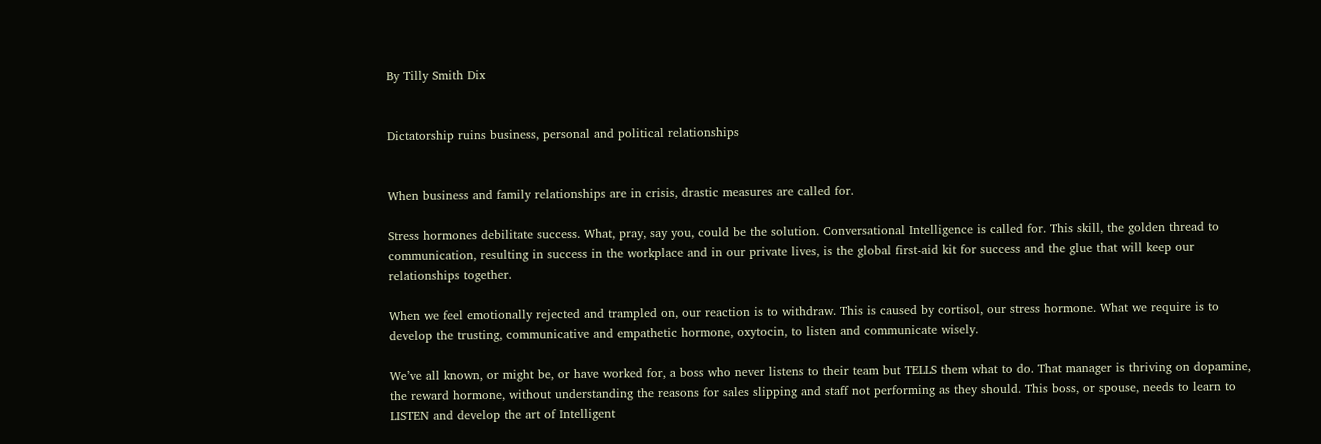By Tilly Smith Dix


Dictatorship ruins business, personal and political relationships


When business and family relationships are in crisis, drastic measures are called for.

Stress hormones debilitate success. What, pray, say you, could be the solution. Conversational Intelligence is called for. This skill, the golden thread to communication, resulting in success in the workplace and in our private lives, is the global first-aid kit for success and the glue that will keep our relationships together.

When we feel emotionally rejected and trampled on, our reaction is to withdraw. This is caused by cortisol, our stress hormone. What we require is to develop the trusting, communicative and empathetic hormone, oxytocin, to listen and communicate wisely.

We’ve all known, or might be, or have worked for, a boss who never listens to their team but TELLS them what to do. That manager is thriving on dopamine, the reward hormone, without understanding the reasons for sales slipping and staff not performing as they should. This boss, or spouse, needs to learn to LISTEN and develop the art of Intelligent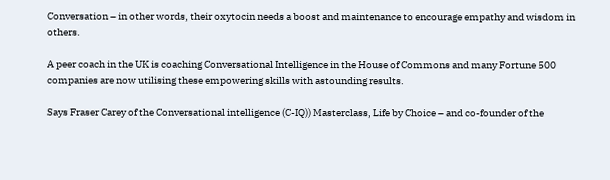Conversation – in other words, their oxytocin needs a boost and maintenance to encourage empathy and wisdom in others.

A peer coach in the UK is coaching Conversational Intelligence in the House of Commons and many Fortune 500 companies are now utilising these empowering skills with astounding results.

Says Fraser Carey of the Conversational intelligence (C-IQ)) Masterclass, Life by Choice – and co-founder of the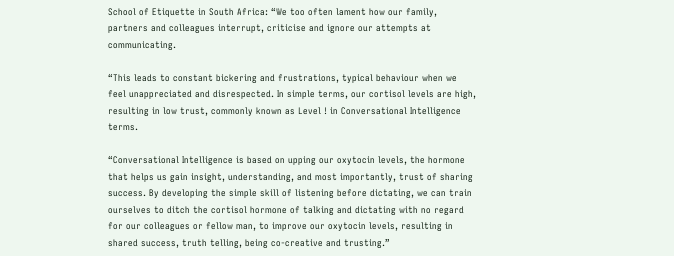School of Etiquette in South Africa: “We too often lament how our family, partners and colleagues interrupt, criticise and ignore our attempts at communicating.

“This leads to constant bickering and frustrations, typical behaviour when we feel unappreciated and disrespected. In simple terms, our cortisol levels are high, resulting in low trust, commonly known as Level ! in Conversational Intelligence terms.

“Conversational Intelligence is based on upping our oxytocin levels, the hormone that helps us gain insight, understanding, and most importantly, trust of sharing success. By developing the simple skill of listening before dictating, we can train ourselves to ditch the cortisol hormone of talking and dictating with no regard for our colleagues or fellow man, to improve our oxytocin levels, resulting in shared success, truth telling, being co-creative and trusting.”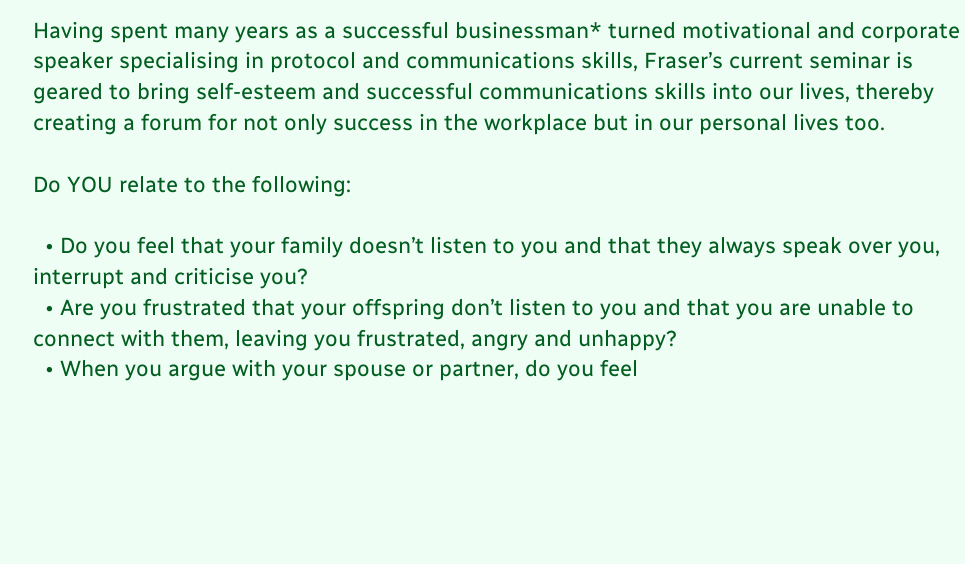Having spent many years as a successful businessman* turned motivational and corporate speaker specialising in protocol and communications skills, Fraser’s current seminar is geared to bring self-esteem and successful communications skills into our lives, thereby creating a forum for not only success in the workplace but in our personal lives too.

Do YOU relate to the following:

  • Do you feel that your family doesn’t listen to you and that they always speak over you, interrupt and criticise you?
  • Are you frustrated that your offspring don’t listen to you and that you are unable to connect with them, leaving you frustrated, angry and unhappy?
  • When you argue with your spouse or partner, do you feel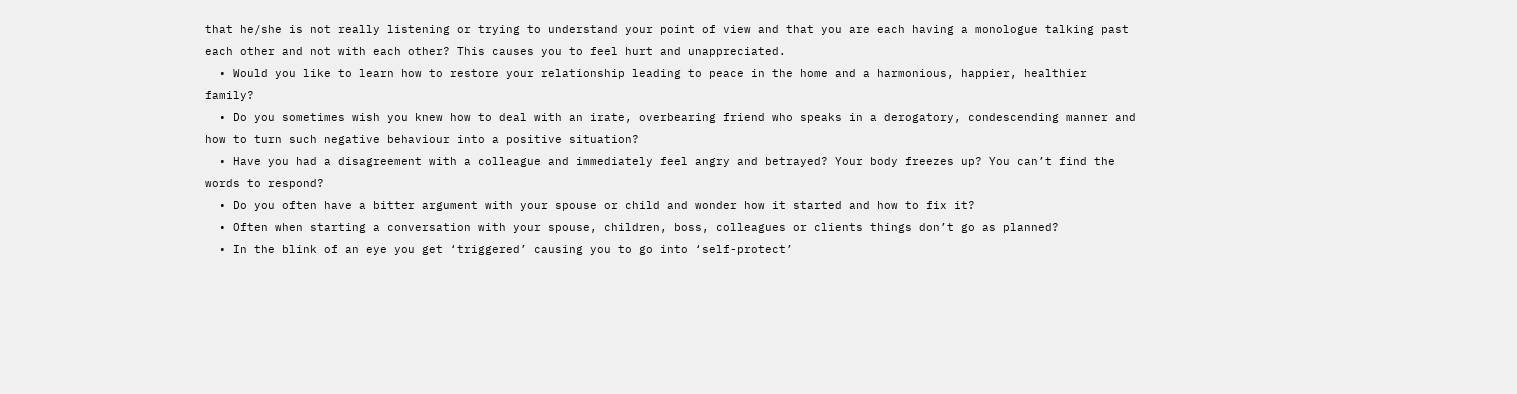that he/she is not really listening or trying to understand your point of view and that you are each having a monologue talking past each other and not with each other? This causes you to feel hurt and unappreciated.
  • Would you like to learn how to restore your relationship leading to peace in the home and a harmonious, happier, healthier family?
  • Do you sometimes wish you knew how to deal with an irate, overbearing friend who speaks in a derogatory, condescending manner and how to turn such negative behaviour into a positive situation?
  • Have you had a disagreement with a colleague and immediately feel angry and betrayed? Your body freezes up? You can’t find the words to respond?
  • Do you often have a bitter argument with your spouse or child and wonder how it started and how to fix it?
  • Often when starting a conversation with your spouse, children, boss, colleagues or clients things don’t go as planned?
  • In the blink of an eye you get ‘triggered’ causing you to go into ‘self-protect’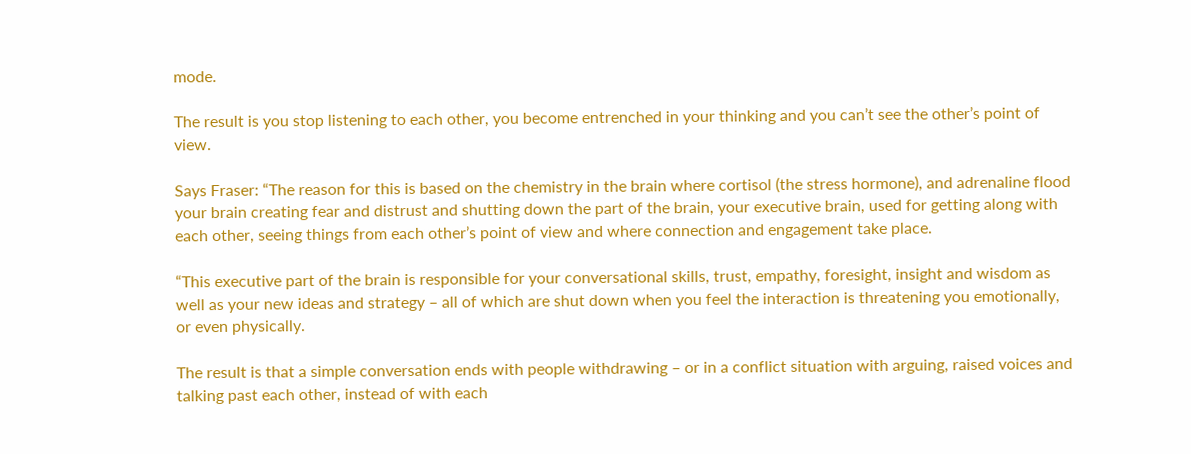mode.

The result is you stop listening to each other, you become entrenched in your thinking and you can’t see the other’s point of view.

Says Fraser: “The reason for this is based on the chemistry in the brain where cortisol (the stress hormone), and adrenaline flood your brain creating fear and distrust and shutting down the part of the brain, your executive brain, used for getting along with each other, seeing things from each other’s point of view and where connection and engagement take place.

“This executive part of the brain is responsible for your conversational skills, trust, empathy, foresight, insight and wisdom as well as your new ideas and strategy – all of which are shut down when you feel the interaction is threatening you emotionally, or even physically.

The result is that a simple conversation ends with people withdrawing – or in a conflict situation with arguing, raised voices and talking past each other, instead of with each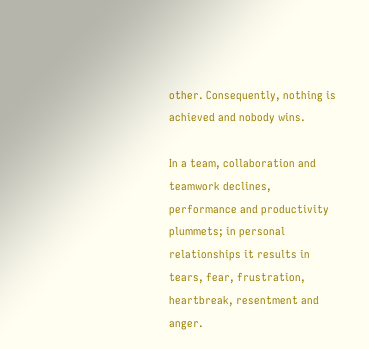other. Consequently, nothing is achieved and nobody wins.

In a team, collaboration and teamwork declines, performance and productivity plummets; in personal relationships it results in tears, fear, frustration, heartbreak, resentment and anger.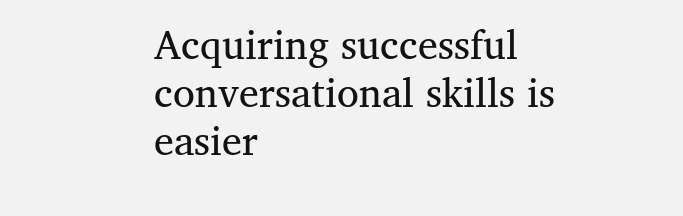Acquiring successful conversational skills is easier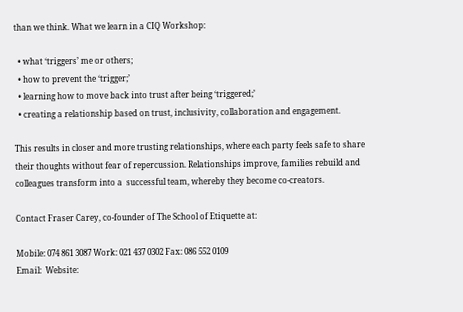than we think. What we learn in a CIQ Workshop:

  • what ‘triggers’ me or others;
  • how to prevent the ‘trigger;’
  • learning how to move back into trust after being ‘triggered;’
  • creating a relationship based on trust, inclusivity, collaboration and engagement.

This results in closer and more trusting relationships, where each party feels safe to share their thoughts without fear of repercussion. Relationships improve, families rebuild and colleagues transform into a  successful team, whereby they become co-creators.

Contact Fraser Carey, co-founder of The School of Etiquette at:

Mobile: 074 861 3087 Work: 021 437 0302 Fax: 086 552 0109
Email:  Website: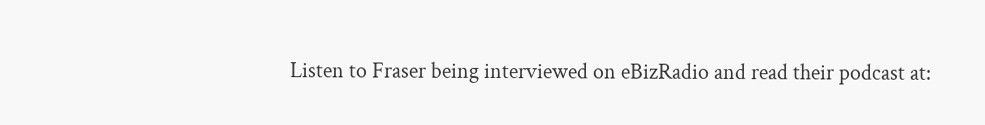Listen to Fraser being interviewed on eBizRadio and read their podcast at: